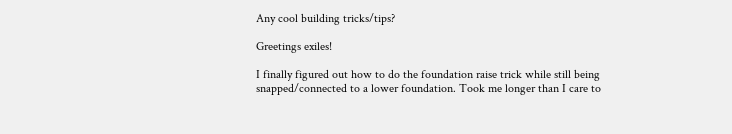Any cool building tricks/tips?

Greetings exiles!

I finally figured out how to do the foundation raise trick while still being snapped/connected to a lower foundation. Took me longer than I care to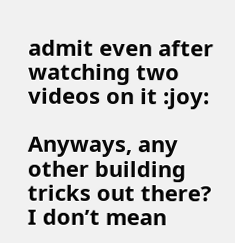admit even after watching two videos on it :joy:

Anyways, any other building tricks out there?
I don’t mean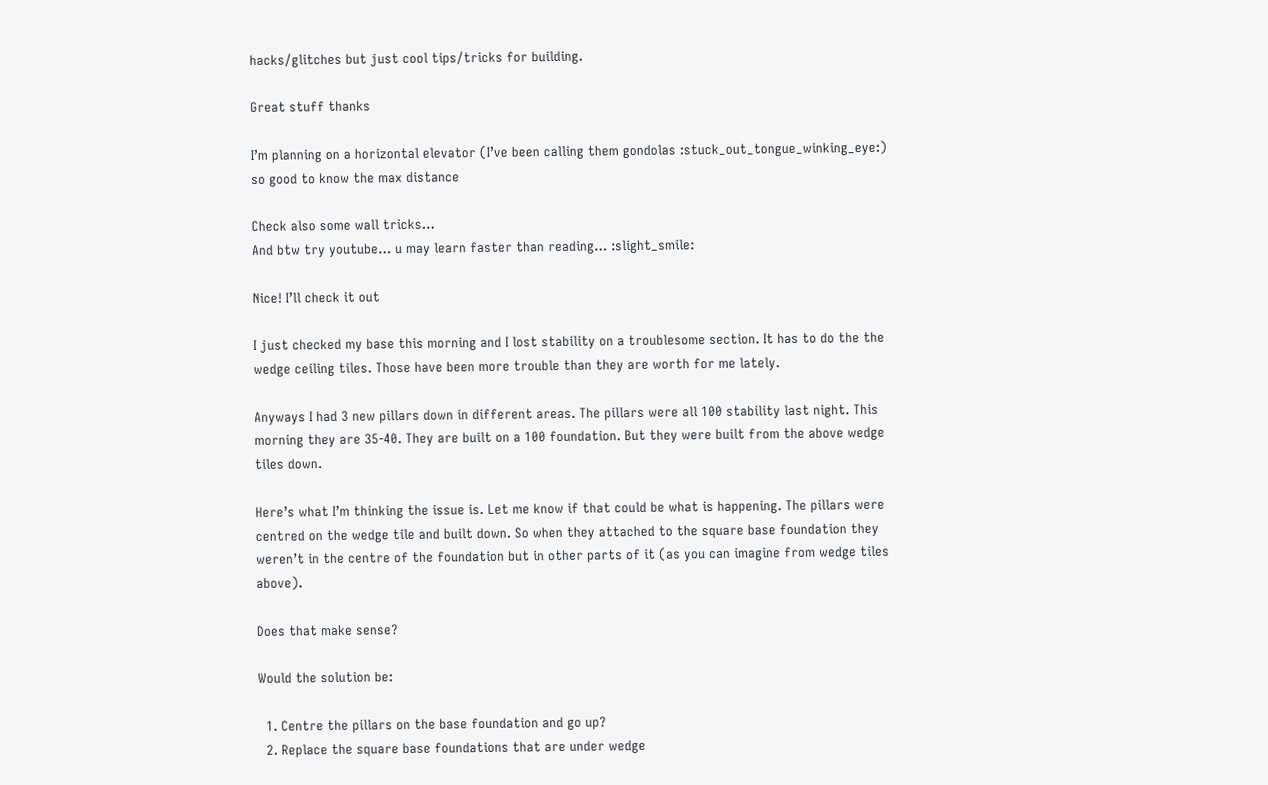hacks/glitches but just cool tips/tricks for building.

Great stuff thanks

I’m planning on a horizontal elevator (I’ve been calling them gondolas :stuck_out_tongue_winking_eye:) so good to know the max distance

Check also some wall tricks…
And btw try youtube… u may learn faster than reading… :slight_smile:

Nice! I’ll check it out

I just checked my base this morning and I lost stability on a troublesome section. It has to do the the wedge ceiling tiles. Those have been more trouble than they are worth for me lately.

Anyways I had 3 new pillars down in different areas. The pillars were all 100 stability last night. This morning they are 35-40. They are built on a 100 foundation. But they were built from the above wedge tiles down.

Here’s what I’m thinking the issue is. Let me know if that could be what is happening. The pillars were centred on the wedge tile and built down. So when they attached to the square base foundation they weren’t in the centre of the foundation but in other parts of it (as you can imagine from wedge tiles above).

Does that make sense?

Would the solution be:

  1. Centre the pillars on the base foundation and go up?
  2. Replace the square base foundations that are under wedge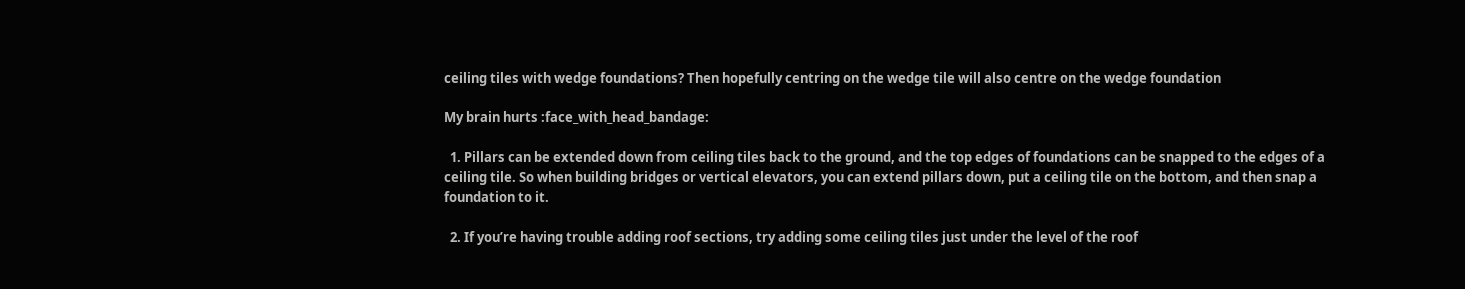ceiling tiles with wedge foundations? Then hopefully centring on the wedge tile will also centre on the wedge foundation

My brain hurts :face_with_head_bandage:

  1. Pillars can be extended down from ceiling tiles back to the ground, and the top edges of foundations can be snapped to the edges of a ceiling tile. So when building bridges or vertical elevators, you can extend pillars down, put a ceiling tile on the bottom, and then snap a foundation to it.

  2. If you’re having trouble adding roof sections, try adding some ceiling tiles just under the level of the roof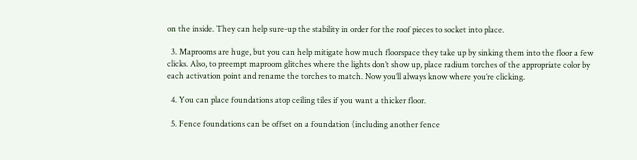on the inside. They can help sure-up the stability in order for the roof pieces to socket into place.

  3. Maprooms are huge, but you can help mitigate how much floorspace they take up by sinking them into the floor a few clicks. Also, to preempt maproom glitches where the lights don’t show up, place radium torches of the appropriate color by each activation point and rename the torches to match. Now you’ll always know where you’re clicking.

  4. You can place foundations atop ceiling tiles if you want a thicker floor.

  5. Fence foundations can be offset on a foundation (including another fence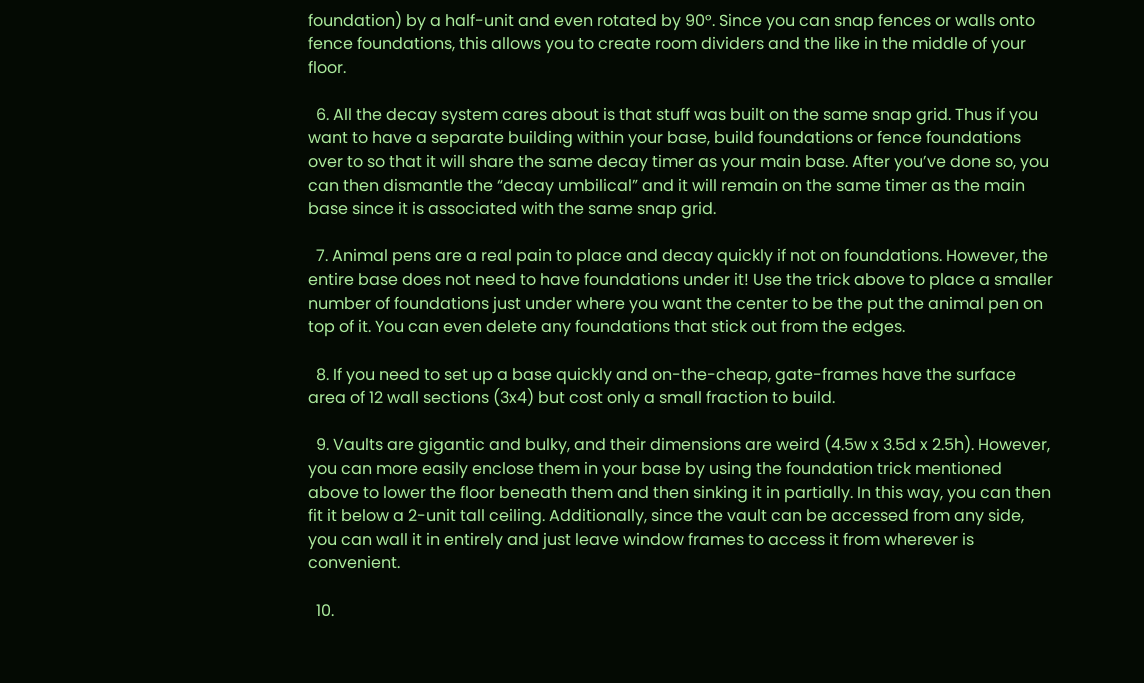foundation) by a half-unit and even rotated by 90°. Since you can snap fences or walls onto fence foundations, this allows you to create room dividers and the like in the middle of your floor.

  6. All the decay system cares about is that stuff was built on the same snap grid. Thus if you want to have a separate building within your base, build foundations or fence foundations over to so that it will share the same decay timer as your main base. After you’ve done so, you can then dismantle the “decay umbilical” and it will remain on the same timer as the main base since it is associated with the same snap grid.

  7. Animal pens are a real pain to place and decay quickly if not on foundations. However, the entire base does not need to have foundations under it! Use the trick above to place a smaller number of foundations just under where you want the center to be the put the animal pen on top of it. You can even delete any foundations that stick out from the edges.

  8. If you need to set up a base quickly and on-the-cheap, gate-frames have the surface area of 12 wall sections (3x4) but cost only a small fraction to build.

  9. Vaults are gigantic and bulky, and their dimensions are weird (4.5w x 3.5d x 2.5h). However, you can more easily enclose them in your base by using the foundation trick mentioned above to lower the floor beneath them and then sinking it in partially. In this way, you can then fit it below a 2-unit tall ceiling. Additionally, since the vault can be accessed from any side, you can wall it in entirely and just leave window frames to access it from wherever is convenient.

  10.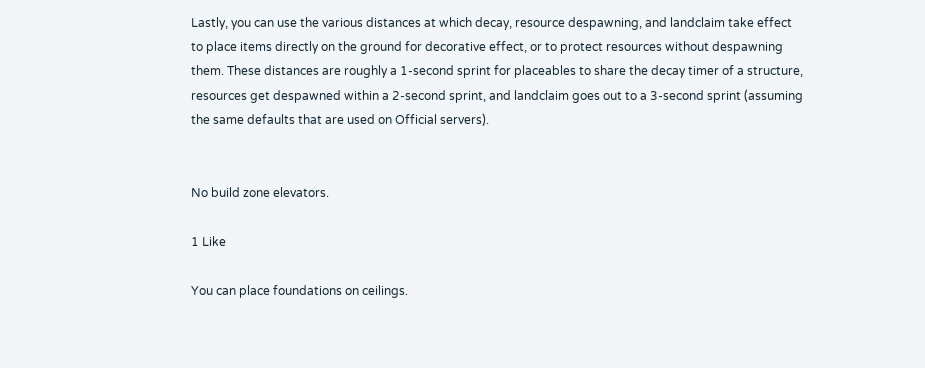Lastly, you can use the various distances at which decay, resource despawning, and landclaim take effect to place items directly on the ground for decorative effect, or to protect resources without despawning them. These distances are roughly a 1-second sprint for placeables to share the decay timer of a structure, resources get despawned within a 2-second sprint, and landclaim goes out to a 3-second sprint (assuming the same defaults that are used on Official servers).


No build zone elevators.

1 Like

You can place foundations on ceilings.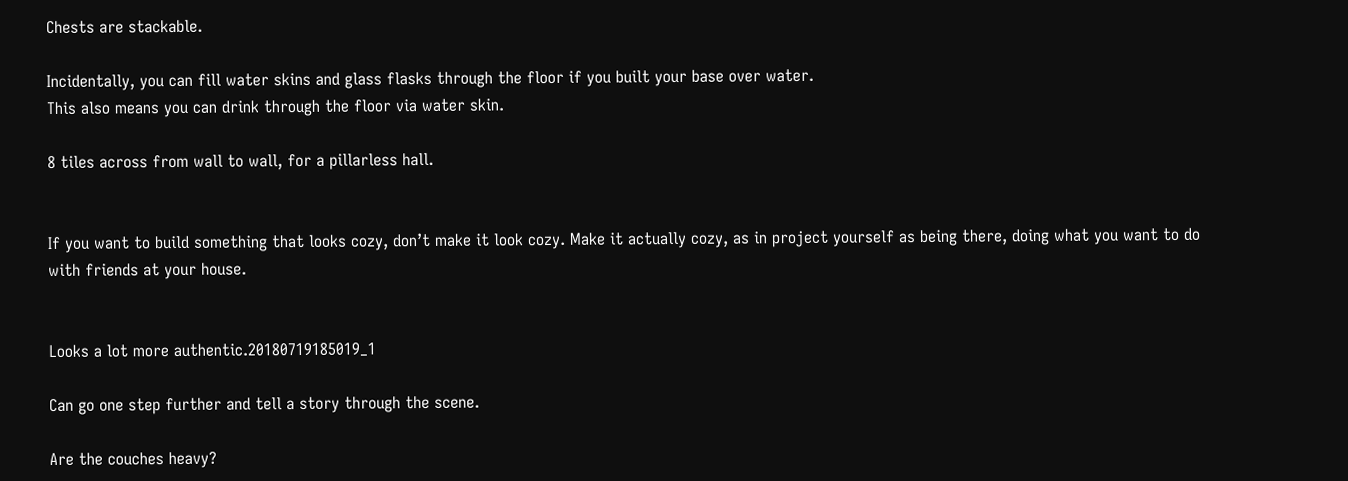Chests are stackable.

Incidentally, you can fill water skins and glass flasks through the floor if you built your base over water.
This also means you can drink through the floor via water skin.

8 tiles across from wall to wall, for a pillarless hall.


If you want to build something that looks cozy, don’t make it look cozy. Make it actually cozy, as in project yourself as being there, doing what you want to do with friends at your house.


Looks a lot more authentic.20180719185019_1

Can go one step further and tell a story through the scene.

Are the couches heavy?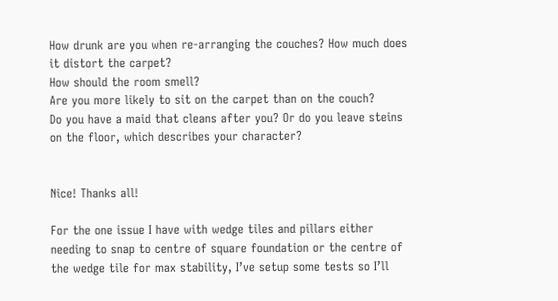How drunk are you when re-arranging the couches? How much does it distort the carpet?
How should the room smell?
Are you more likely to sit on the carpet than on the couch?
Do you have a maid that cleans after you? Or do you leave steins on the floor, which describes your character?


Nice! Thanks all!

For the one issue I have with wedge tiles and pillars either needing to snap to centre of square foundation or the centre of the wedge tile for max stability, I’ve setup some tests so I’ll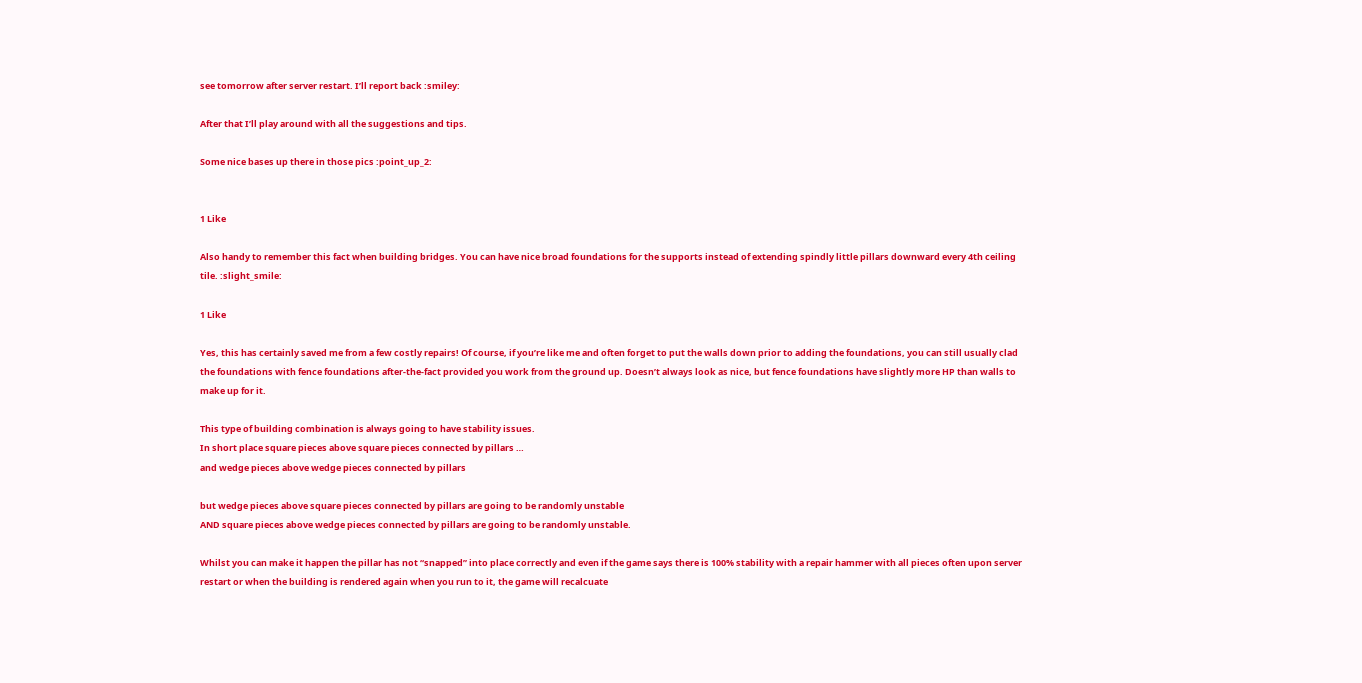see tomorrow after server restart. I’ll report back :smiley:

After that I’ll play around with all the suggestions and tips.

Some nice bases up there in those pics :point_up_2:


1 Like

Also handy to remember this fact when building bridges. You can have nice broad foundations for the supports instead of extending spindly little pillars downward every 4th ceiling tile. :slight_smile:

1 Like

Yes, this has certainly saved me from a few costly repairs! Of course, if you’re like me and often forget to put the walls down prior to adding the foundations, you can still usually clad the foundations with fence foundations after-the-fact provided you work from the ground up. Doesn’t always look as nice, but fence foundations have slightly more HP than walls to make up for it.

This type of building combination is always going to have stability issues.
In short place square pieces above square pieces connected by pillars …
and wedge pieces above wedge pieces connected by pillars

but wedge pieces above square pieces connected by pillars are going to be randomly unstable
AND square pieces above wedge pieces connected by pillars are going to be randomly unstable.

Whilst you can make it happen the pillar has not “snapped” into place correctly and even if the game says there is 100% stability with a repair hammer with all pieces often upon server restart or when the building is rendered again when you run to it, the game will recalcuate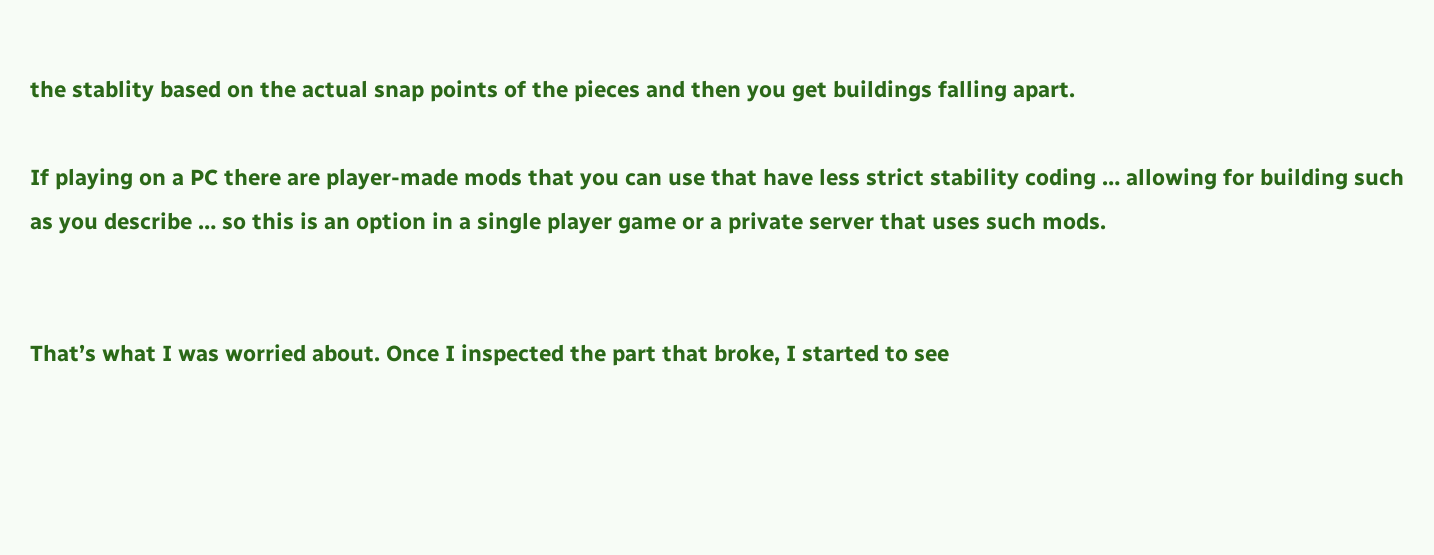the stablity based on the actual snap points of the pieces and then you get buildings falling apart.

If playing on a PC there are player-made mods that you can use that have less strict stability coding … allowing for building such as you describe … so this is an option in a single player game or a private server that uses such mods.


That’s what I was worried about. Once I inspected the part that broke, I started to see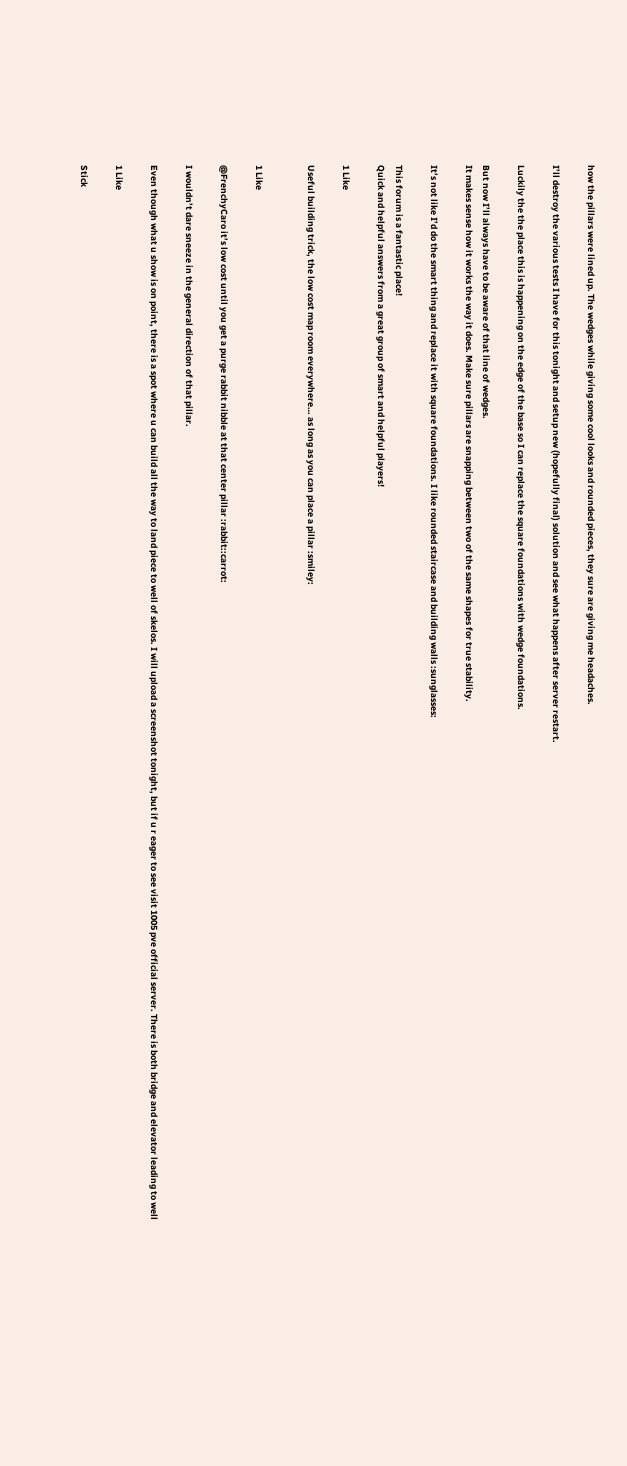how the pillars were lined up. The wedges while giving some cool looks and rounded pieces, they sure are giving me headaches.

I’ll destroy the various tests I have for this tonight and setup new (hopefully final) solution and see what happens after server restart.

Luckily the the place this is happening on the edge of the base so I can replace the square foundations with wedge foundations.

But now I’ll always have to be aware of that line of wedges.
It makes sense how it works the way it does. Make sure pillars are snapping between two of the same shapes for true stability.

It’s not like I’d do the smart thing and replace it with square foundations. I like rounded staircase and building walls :sunglasses:

This forum is a fantastic place!
Quick and helpful answers from a great group of smart and helpful players!

1 Like

Useful building trick, the low cost map room everywhere… as long as you can place a pillar :smiley:


1 Like

@FrenchyCaro it’s low cost until you get a purge rabbit nibble at that center pillar :rabbit::carrot:

I wouldn’t dare sneeze in the general direction of that pillar.

Even though what u show is on point, there is a spot where u can build all the way to land piece to well of skelos. I will upload a screenshot tonight, but if u r eager to see visit 1005 pve official server. There is both bridge and elevator leading to well

1 Like

Stick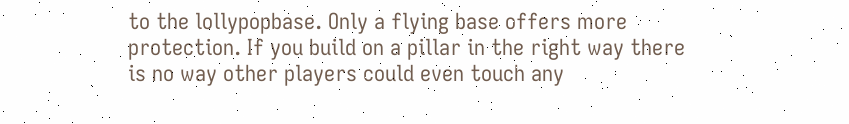to the lollypopbase. Only a flying base offers more protection. If you build on a pillar in the right way there is no way other players could even touch any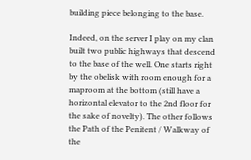building piece belonging to the base.

Indeed, on the server I play on my clan built two public highways that descend to the base of the well. One starts right by the obelisk with room enough for a maproom at the bottom (still have a horizontal elevator to the 2nd floor for the sake of novelty). The other follows the Path of the Penitent / Walkway of the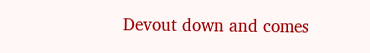Devout down and comes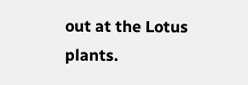out at the Lotus plants.